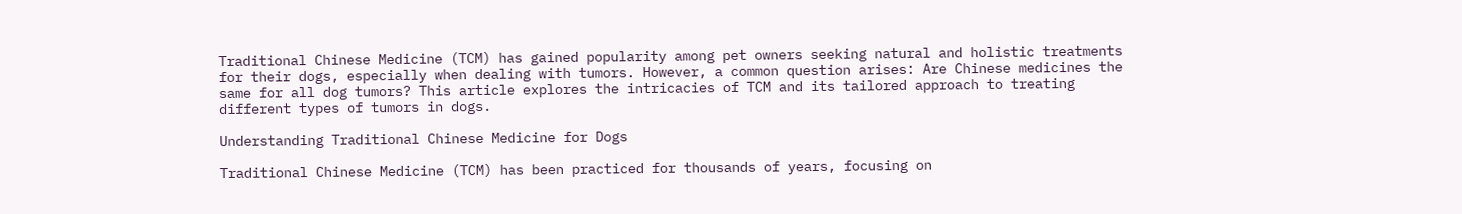Traditional Chinese Medicine (TCM) has gained popularity among pet owners seeking natural and holistic treatments for their dogs, especially when dealing with tumors. However, a common question arises: Are Chinese medicines the same for all dog tumors? This article explores the intricacies of TCM and its tailored approach to treating different types of tumors in dogs.

Understanding Traditional Chinese Medicine for Dogs

Traditional Chinese Medicine (TCM) has been practiced for thousands of years, focusing on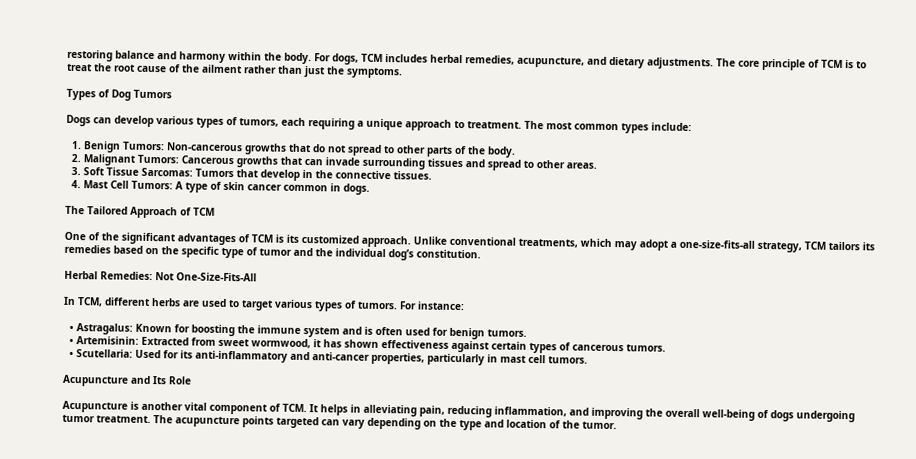restoring balance and harmony within the body. For dogs, TCM includes herbal remedies, acupuncture, and dietary adjustments. The core principle of TCM is to treat the root cause of the ailment rather than just the symptoms.

Types of Dog Tumors

Dogs can develop various types of tumors, each requiring a unique approach to treatment. The most common types include:

  1. Benign Tumors: Non-cancerous growths that do not spread to other parts of the body.
  2. Malignant Tumors: Cancerous growths that can invade surrounding tissues and spread to other areas.
  3. Soft Tissue Sarcomas: Tumors that develop in the connective tissues.
  4. Mast Cell Tumors: A type of skin cancer common in dogs.

The Tailored Approach of TCM

One of the significant advantages of TCM is its customized approach. Unlike conventional treatments, which may adopt a one-size-fits-all strategy, TCM tailors its remedies based on the specific type of tumor and the individual dog’s constitution.

Herbal Remedies: Not One-Size-Fits-All

In TCM, different herbs are used to target various types of tumors. For instance:

  • Astragalus: Known for boosting the immune system and is often used for benign tumors.
  • Artemisinin: Extracted from sweet wormwood, it has shown effectiveness against certain types of cancerous tumors.
  • Scutellaria: Used for its anti-inflammatory and anti-cancer properties, particularly in mast cell tumors.

Acupuncture and Its Role

Acupuncture is another vital component of TCM. It helps in alleviating pain, reducing inflammation, and improving the overall well-being of dogs undergoing tumor treatment. The acupuncture points targeted can vary depending on the type and location of the tumor.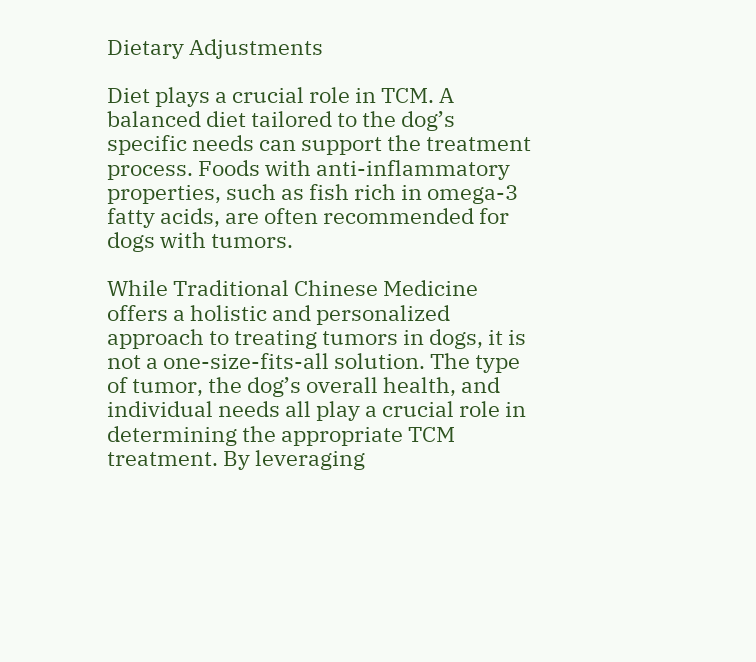Dietary Adjustments

Diet plays a crucial role in TCM. A balanced diet tailored to the dog’s specific needs can support the treatment process. Foods with anti-inflammatory properties, such as fish rich in omega-3 fatty acids, are often recommended for dogs with tumors.

While Traditional Chinese Medicine offers a holistic and personalized approach to treating tumors in dogs, it is not a one-size-fits-all solution. The type of tumor, the dog’s overall health, and individual needs all play a crucial role in determining the appropriate TCM treatment. By leveraging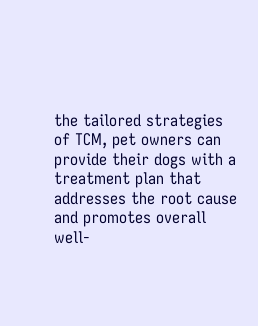the tailored strategies of TCM, pet owners can provide their dogs with a treatment plan that addresses the root cause and promotes overall well-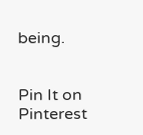being.


Pin It on Pinterest